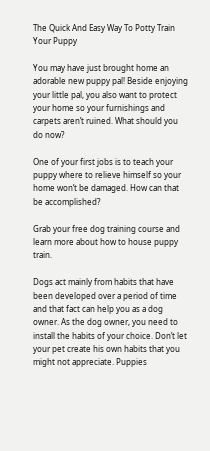The Quick And Easy Way To Potty Train Your Puppy

You may have just brought home an adorable new puppy pal! Beside enjoying your little pal, you also want to protect your home so your furnishings and carpets aren’t ruined. What should you do now?

One of your first jobs is to teach your puppy where to relieve himself so your home won’t be damaged. How can that be accomplished?

Grab your free dog training course and learn more about how to house puppy train.

Dogs act mainly from habits that have been developed over a period of time and that fact can help you as a dog owner. As the dog owner, you need to install the habits of your choice. Don’t let your pet create his own habits that you might not appreciate. Puppies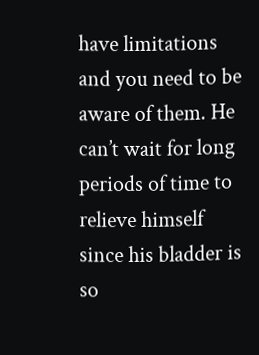have limitations and you need to be aware of them. He can’t wait for long periods of time to relieve himself since his bladder is so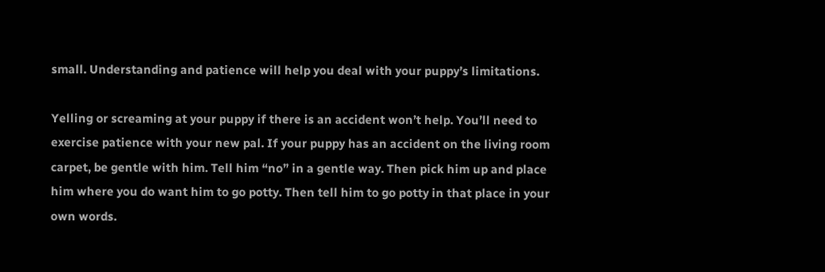small. Understanding and patience will help you deal with your puppy’s limitations.

Yelling or screaming at your puppy if there is an accident won’t help. You’ll need to exercise patience with your new pal. If your puppy has an accident on the living room carpet, be gentle with him. Tell him “no” in a gentle way. Then pick him up and place him where you do want him to go potty. Then tell him to go potty in that place in your own words.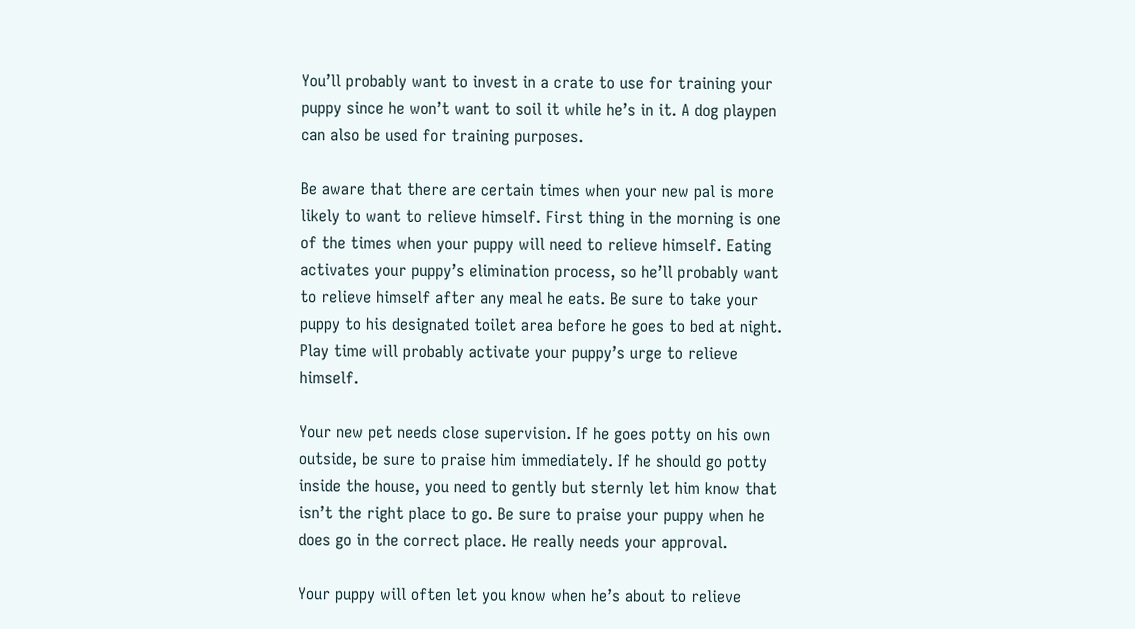You’ll probably want to invest in a crate to use for training your puppy since he won’t want to soil it while he’s in it. A dog playpen can also be used for training purposes.

Be aware that there are certain times when your new pal is more likely to want to relieve himself. First thing in the morning is one of the times when your puppy will need to relieve himself. Eating activates your puppy’s elimination process, so he’ll probably want to relieve himself after any meal he eats. Be sure to take your puppy to his designated toilet area before he goes to bed at night. Play time will probably activate your puppy’s urge to relieve himself.

Your new pet needs close supervision. If he goes potty on his own outside, be sure to praise him immediately. If he should go potty inside the house, you need to gently but sternly let him know that isn’t the right place to go. Be sure to praise your puppy when he does go in the correct place. He really needs your approval.

Your puppy will often let you know when he’s about to relieve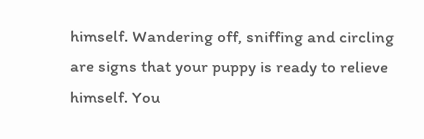himself. Wandering off, sniffing and circling are signs that your puppy is ready to relieve himself. You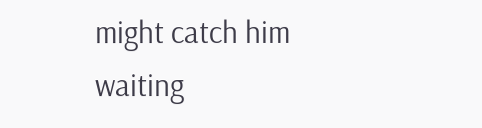might catch him waiting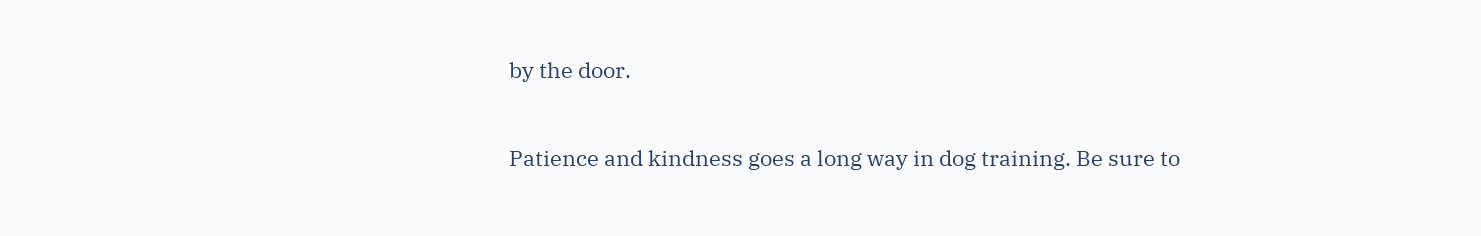by the door.

Patience and kindness goes a long way in dog training. Be sure to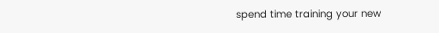spend time training your new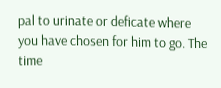pal to urinate or deficate where you have chosen for him to go. The time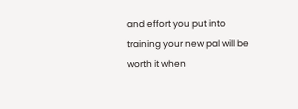and effort you put into training your new pal will be worth it when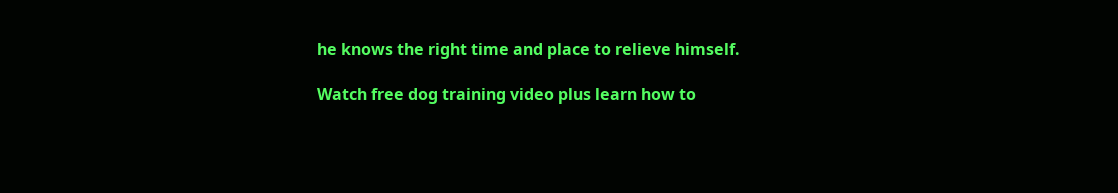he knows the right time and place to relieve himself.

Watch free dog training video plus learn how to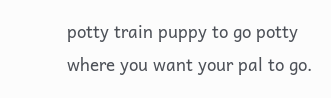potty train puppy to go potty where you want your pal to go.